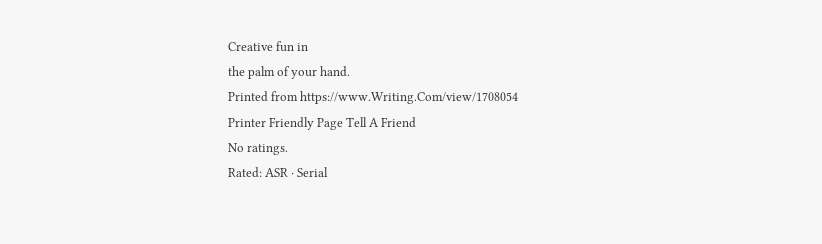Creative fun in
the palm of your hand.
Printed from https://www.Writing.Com/view/1708054
Printer Friendly Page Tell A Friend
No ratings.
Rated: ASR · Serial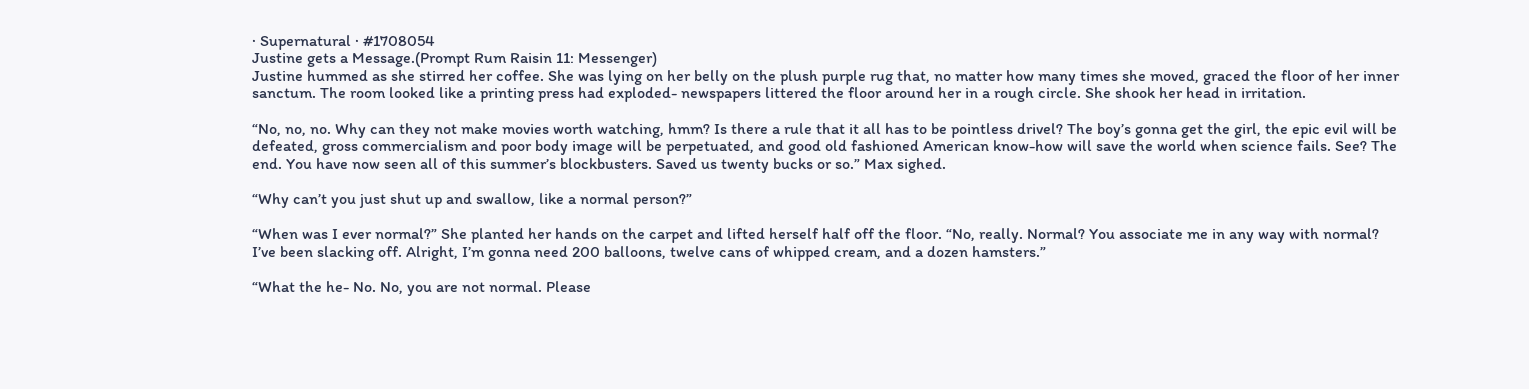· Supernatural · #1708054
Justine gets a Message.(Prompt Rum Raisin 11: Messenger)
Justine hummed as she stirred her coffee. She was lying on her belly on the plush purple rug that, no matter how many times she moved, graced the floor of her inner sanctum. The room looked like a printing press had exploded- newspapers littered the floor around her in a rough circle. She shook her head in irritation.

“No, no, no. Why can they not make movies worth watching, hmm? Is there a rule that it all has to be pointless drivel? The boy’s gonna get the girl, the epic evil will be defeated, gross commercialism and poor body image will be perpetuated, and good old fashioned American know-how will save the world when science fails. See? The end. You have now seen all of this summer’s blockbusters. Saved us twenty bucks or so.” Max sighed.

“Why can’t you just shut up and swallow, like a normal person?”

“When was I ever normal?” She planted her hands on the carpet and lifted herself half off the floor. “No, really. Normal? You associate me in any way with normal? I’ve been slacking off. Alright, I’m gonna need 200 balloons, twelve cans of whipped cream, and a dozen hamsters.”

“What the he- No. No, you are not normal. Please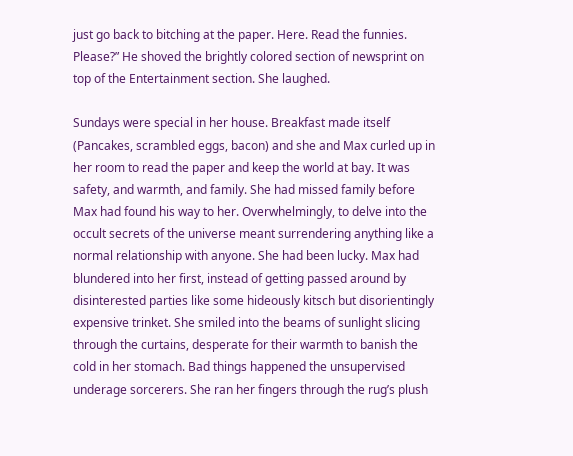just go back to bitching at the paper. Here. Read the funnies. Please?” He shoved the brightly colored section of newsprint on top of the Entertainment section. She laughed.

Sundays were special in her house. Breakfast made itself (Pancakes, scrambled eggs, bacon) and she and Max curled up in her room to read the paper and keep the world at bay. It was safety, and warmth, and family. She had missed family before Max had found his way to her. Overwhelmingly, to delve into the occult secrets of the universe meant surrendering anything like a normal relationship with anyone. She had been lucky. Max had blundered into her first, instead of getting passed around by disinterested parties like some hideously kitsch but disorientingly expensive trinket. She smiled into the beams of sunlight slicing through the curtains, desperate for their warmth to banish the cold in her stomach. Bad things happened the unsupervised underage sorcerers. She ran her fingers through the rug’s plush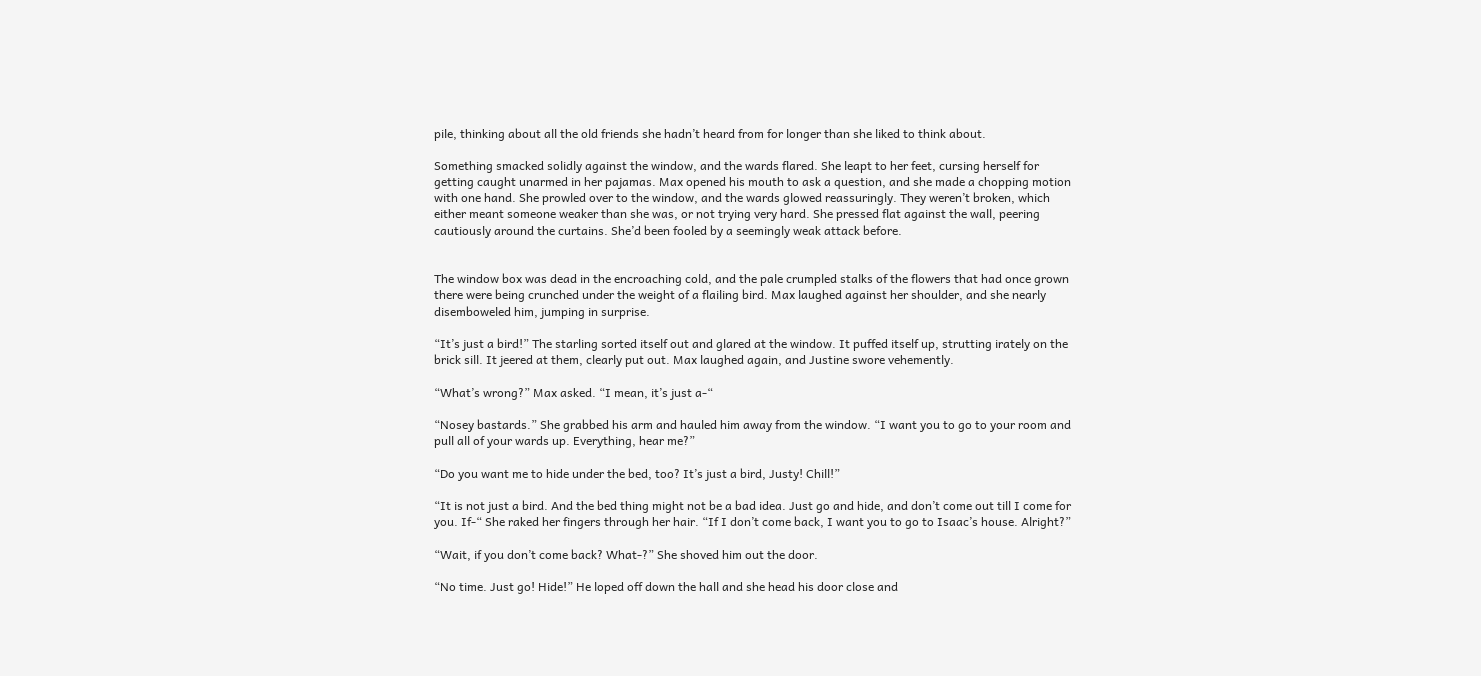pile, thinking about all the old friends she hadn’t heard from for longer than she liked to think about.

Something smacked solidly against the window, and the wards flared. She leapt to her feet, cursing herself for getting caught unarmed in her pajamas. Max opened his mouth to ask a question, and she made a chopping motion with one hand. She prowled over to the window, and the wards glowed reassuringly. They weren’t broken, which either meant someone weaker than she was, or not trying very hard. She pressed flat against the wall, peering cautiously around the curtains. She’d been fooled by a seemingly weak attack before.


The window box was dead in the encroaching cold, and the pale crumpled stalks of the flowers that had once grown there were being crunched under the weight of a flailing bird. Max laughed against her shoulder, and she nearly disemboweled him, jumping in surprise.

“It’s just a bird!” The starling sorted itself out and glared at the window. It puffed itself up, strutting irately on the brick sill. It jeered at them, clearly put out. Max laughed again, and Justine swore vehemently.

“What’s wrong?” Max asked. “I mean, it’s just a-“

“Nosey bastards.” She grabbed his arm and hauled him away from the window. “I want you to go to your room and pull all of your wards up. Everything, hear me?”

“Do you want me to hide under the bed, too? It’s just a bird, Justy! Chill!”

“It is not just a bird. And the bed thing might not be a bad idea. Just go and hide, and don’t come out till I come for you. If-“ She raked her fingers through her hair. “If I don’t come back, I want you to go to Isaac’s house. Alright?”

“Wait, if you don’t come back? What-?” She shoved him out the door.

“No time. Just go! Hide!” He loped off down the hall and she head his door close and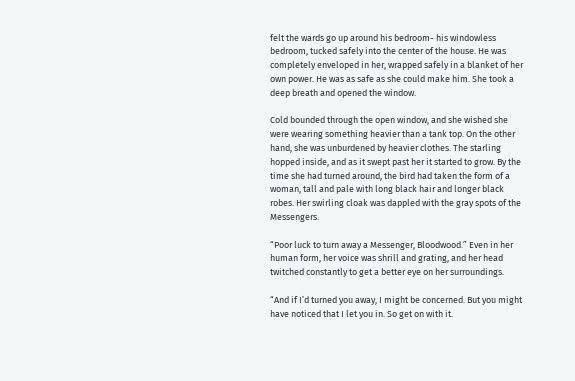felt the wards go up around his bedroom- his windowless bedroom, tucked safely into the center of the house. He was completely enveloped in her, wrapped safely in a blanket of her own power. He was as safe as she could make him. She took a deep breath and opened the window.

Cold bounded through the open window, and she wished she were wearing something heavier than a tank top. On the other hand, she was unburdened by heavier clothes. The starling hopped inside, and as it swept past her it started to grow. By the time she had turned around, the bird had taken the form of a woman, tall and pale with long black hair and longer black robes. Her swirling cloak was dappled with the gray spots of the Messengers.

“Poor luck to turn away a Messenger, Bloodwood.” Even in her human form, her voice was shrill and grating, and her head twitched constantly to get a better eye on her surroundings.

“And if I’d turned you away, I might be concerned. But you might have noticed that I let you in. So get on with it.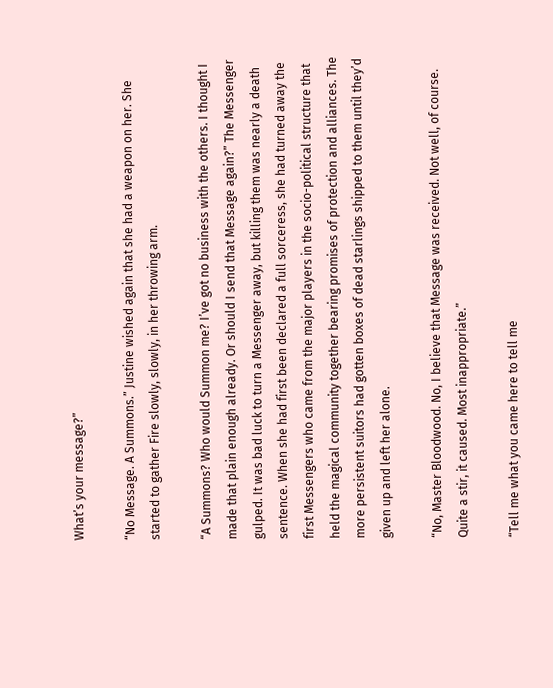What’s your message?”

“No Message. A Summons.” Justine wished again that she had a weapon on her. She started to gather Fire slowly, slowly, in her throwing arm.

“A Summons? Who would Summon me? I’ve got no business with the others. I thought I made that plain enough already. Or should I send that Message again?” The Messenger gulped. It was bad luck to turn a Messenger away, but killing them was nearly a death sentence. When she had first been declared a full sorceress, she had turned away the first Messengers who came from the major players in the socio-political structure that held the magical community together bearing promises of protection and alliances. The more persistent suitors had gotten boxes of dead starlings shipped to them until they’d given up and left her alone.

“No, Master Bloodwood. No, I believe that Message was received. Not well, of course. Quite a stir, it caused. Most inappropriate.”

“Tell me what you came here to tell me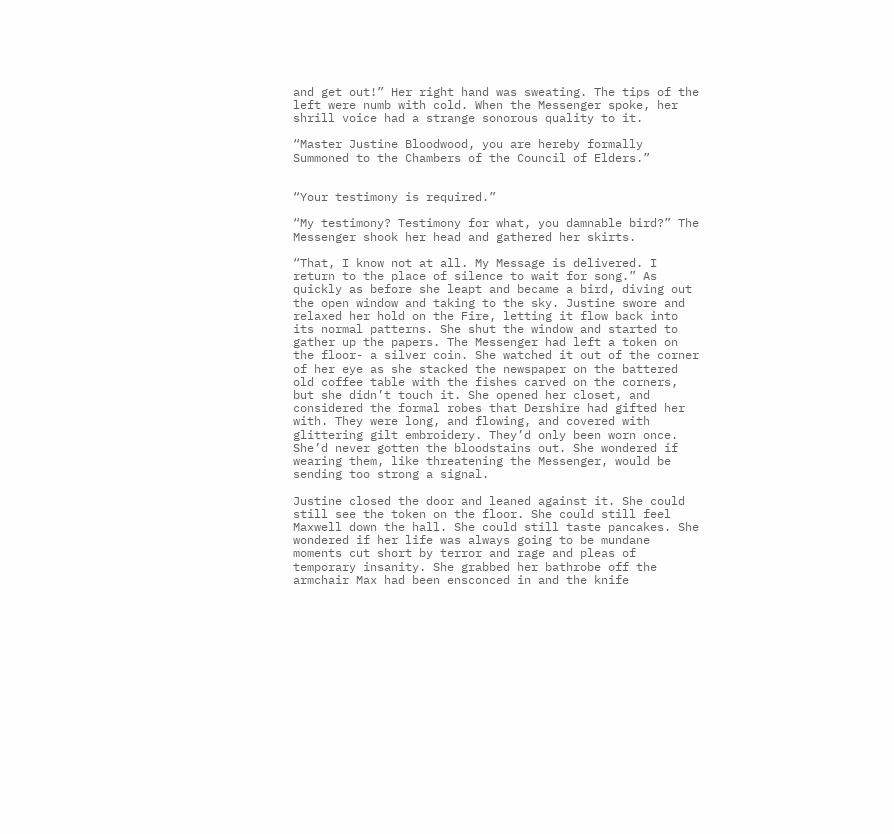and get out!” Her right hand was sweating. The tips of the left were numb with cold. When the Messenger spoke, her shrill voice had a strange sonorous quality to it.

“Master Justine Bloodwood, you are hereby formally Summoned to the Chambers of the Council of Elders.”


“Your testimony is required.”

“My testimony? Testimony for what, you damnable bird?” The Messenger shook her head and gathered her skirts.

“That, I know not at all. My Message is delivered. I return to the place of silence to wait for song.” As quickly as before she leapt and became a bird, diving out the open window and taking to the sky. Justine swore and relaxed her hold on the Fire, letting it flow back into its normal patterns. She shut the window and started to gather up the papers. The Messenger had left a token on the floor- a silver coin. She watched it out of the corner of her eye as she stacked the newspaper on the battered old coffee table with the fishes carved on the corners, but she didn’t touch it. She opened her closet, and considered the formal robes that Dershire had gifted her with. They were long, and flowing, and covered with glittering gilt embroidery. They’d only been worn once. She’d never gotten the bloodstains out. She wondered if wearing them, like threatening the Messenger, would be sending too strong a signal.

Justine closed the door and leaned against it. She could still see the token on the floor. She could still feel Maxwell down the hall. She could still taste pancakes. She wondered if her life was always going to be mundane moments cut short by terror and rage and pleas of temporary insanity. She grabbed her bathrobe off the armchair Max had been ensconced in and the knife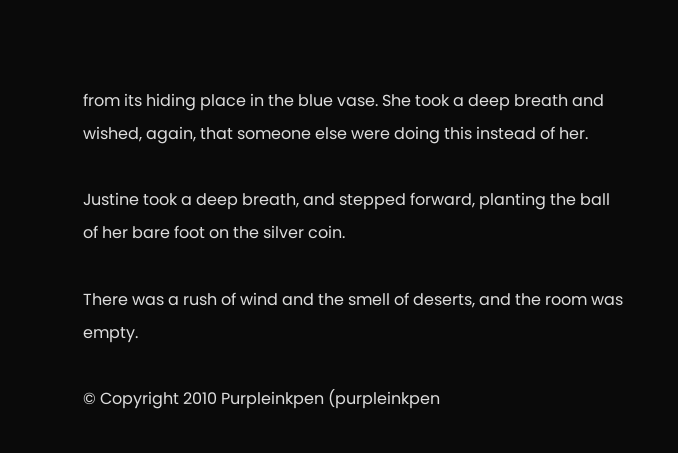from its hiding place in the blue vase. She took a deep breath and wished, again, that someone else were doing this instead of her.

Justine took a deep breath, and stepped forward, planting the ball of her bare foot on the silver coin.

There was a rush of wind and the smell of deserts, and the room was empty.

© Copyright 2010 Purpleinkpen (purpleinkpen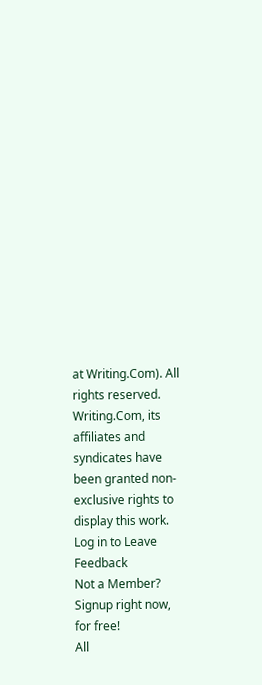at Writing.Com). All rights reserved.
Writing.Com, its affiliates and syndicates have been granted non-exclusive rights to display this work.
Log in to Leave Feedback
Not a Member?
Signup right now, for free!
All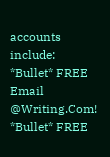accounts include:
*Bullet* FREE Email @Writing.Com!
*Bullet* FREE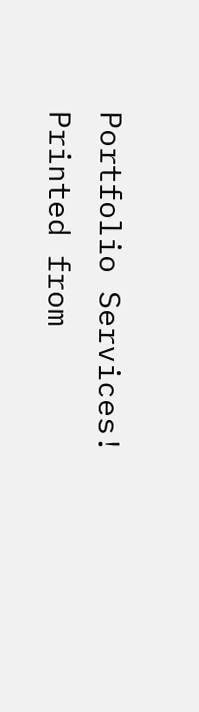Portfolio Services!
Printed from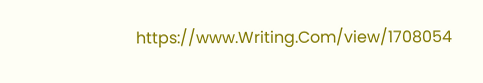https://www.Writing.Com/view/1708054